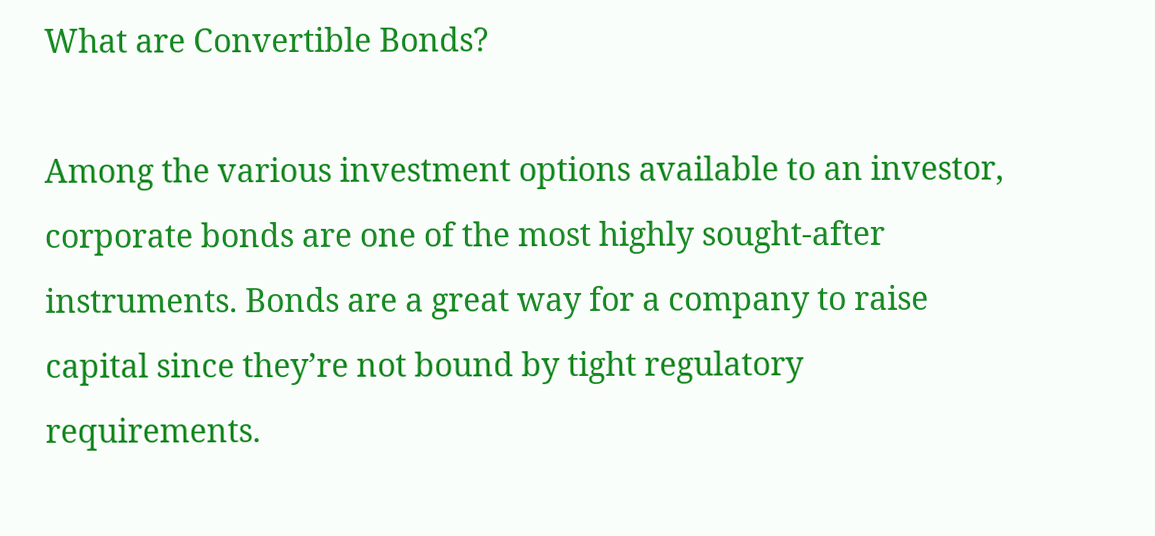What are Convertible Bonds?

Among the various investment options available to an investor, corporate bonds are one of the most highly sought-after instruments. Bonds are a great way for a company to raise capital since they’re not bound by tight regulatory requirements.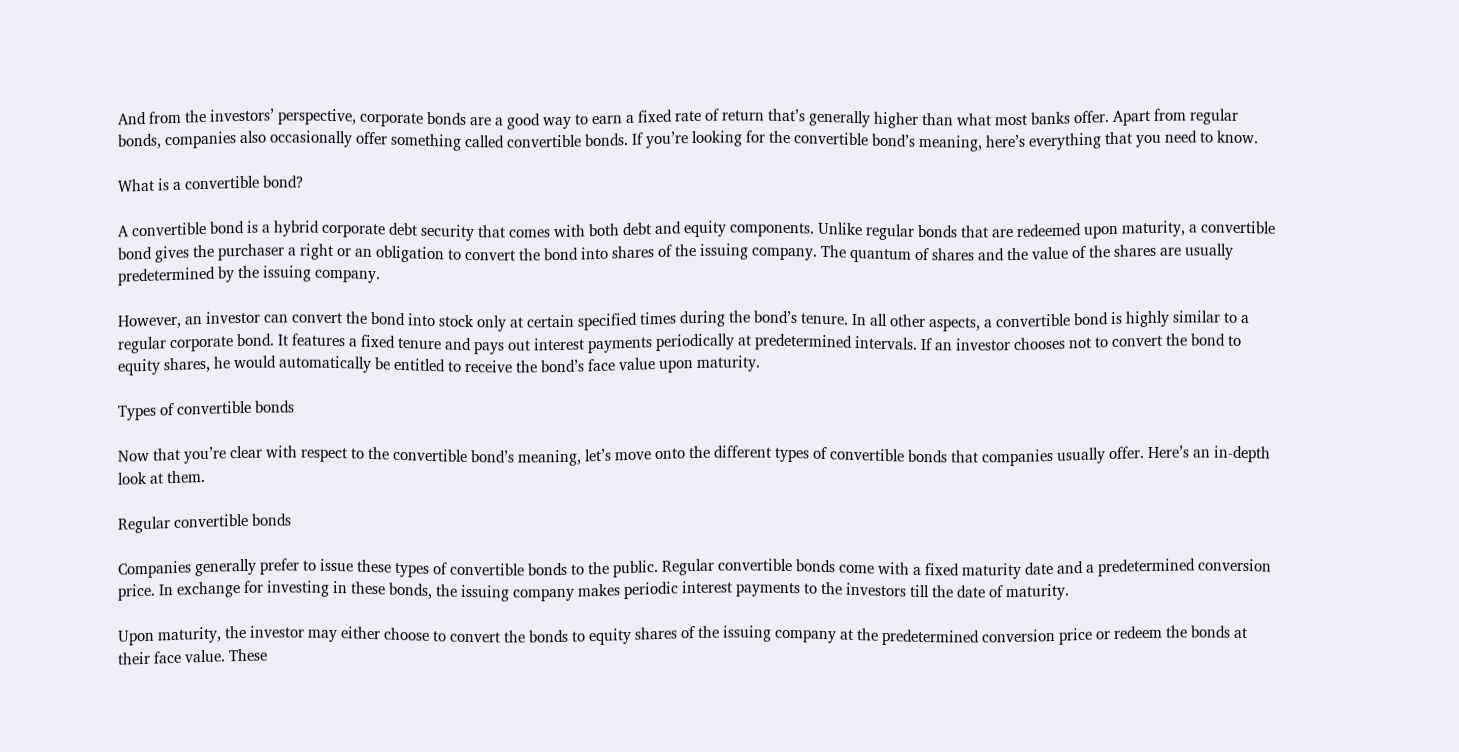And from the investors’ perspective, corporate bonds are a good way to earn a fixed rate of return that’s generally higher than what most banks offer. Apart from regular bonds, companies also occasionally offer something called convertible bonds. If you’re looking for the convertible bond’s meaning, here’s everything that you need to know.

What is a convertible bond?

A convertible bond is a hybrid corporate debt security that comes with both debt and equity components. Unlike regular bonds that are redeemed upon maturity, a convertible bond gives the purchaser a right or an obligation to convert the bond into shares of the issuing company. The quantum of shares and the value of the shares are usually predetermined by the issuing company.

However, an investor can convert the bond into stock only at certain specified times during the bond’s tenure. In all other aspects, a convertible bond is highly similar to a regular corporate bond. It features a fixed tenure and pays out interest payments periodically at predetermined intervals. If an investor chooses not to convert the bond to equity shares, he would automatically be entitled to receive the bond’s face value upon maturity.

Types of convertible bonds

Now that you’re clear with respect to the convertible bond’s meaning, let’s move onto the different types of convertible bonds that companies usually offer. Here’s an in-depth look at them.

Regular convertible bonds

Companies generally prefer to issue these types of convertible bonds to the public. Regular convertible bonds come with a fixed maturity date and a predetermined conversion price. In exchange for investing in these bonds, the issuing company makes periodic interest payments to the investors till the date of maturity.

Upon maturity, the investor may either choose to convert the bonds to equity shares of the issuing company at the predetermined conversion price or redeem the bonds at their face value. These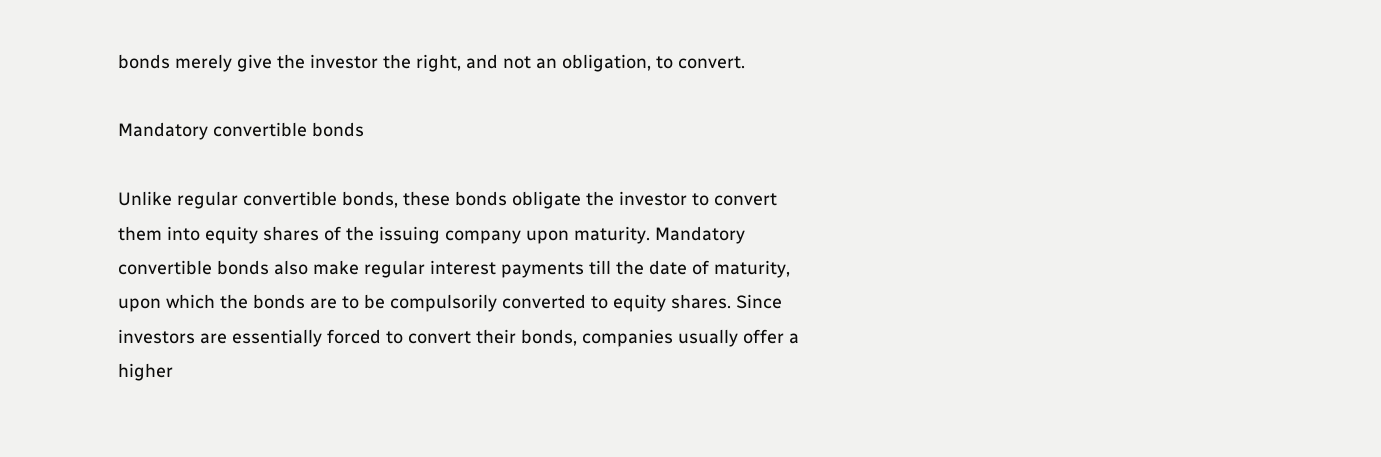bonds merely give the investor the right, and not an obligation, to convert.

Mandatory convertible bonds

Unlike regular convertible bonds, these bonds obligate the investor to convert them into equity shares of the issuing company upon maturity. Mandatory convertible bonds also make regular interest payments till the date of maturity, upon which the bonds are to be compulsorily converted to equity shares. Since investors are essentially forced to convert their bonds, companies usually offer a higher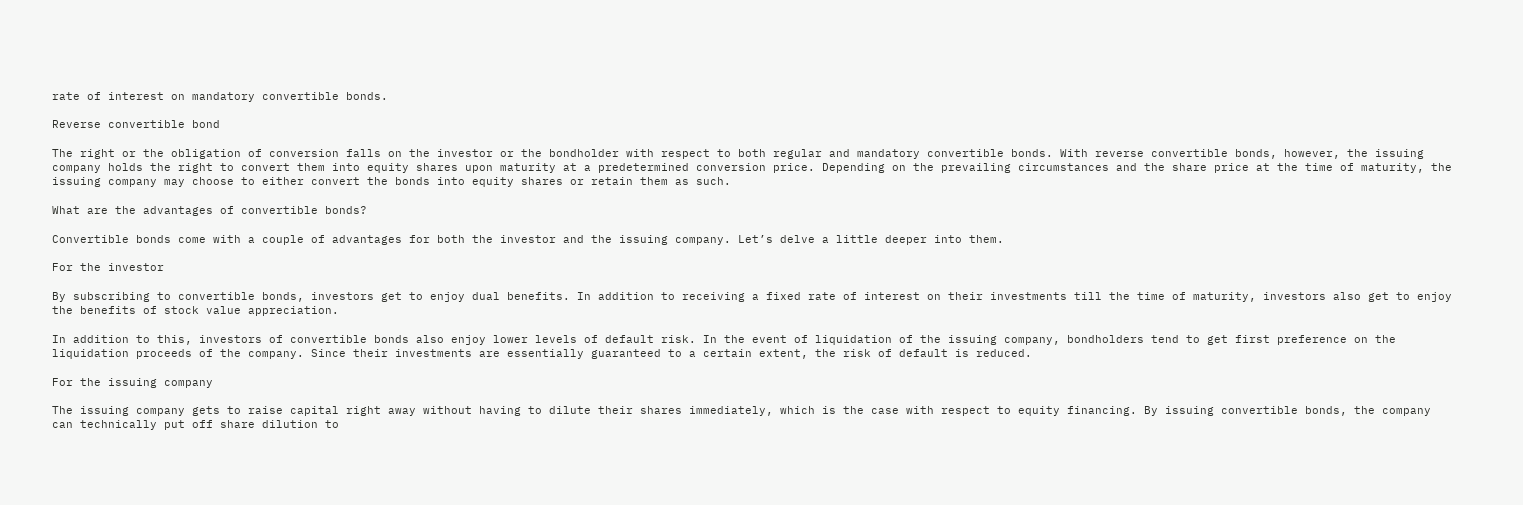rate of interest on mandatory convertible bonds.

Reverse convertible bond

The right or the obligation of conversion falls on the investor or the bondholder with respect to both regular and mandatory convertible bonds. With reverse convertible bonds, however, the issuing company holds the right to convert them into equity shares upon maturity at a predetermined conversion price. Depending on the prevailing circumstances and the share price at the time of maturity, the issuing company may choose to either convert the bonds into equity shares or retain them as such.

What are the advantages of convertible bonds?

Convertible bonds come with a couple of advantages for both the investor and the issuing company. Let’s delve a little deeper into them.

For the investor

By subscribing to convertible bonds, investors get to enjoy dual benefits. In addition to receiving a fixed rate of interest on their investments till the time of maturity, investors also get to enjoy the benefits of stock value appreciation.

In addition to this, investors of convertible bonds also enjoy lower levels of default risk. In the event of liquidation of the issuing company, bondholders tend to get first preference on the liquidation proceeds of the company. Since their investments are essentially guaranteed to a certain extent, the risk of default is reduced.

For the issuing company

The issuing company gets to raise capital right away without having to dilute their shares immediately, which is the case with respect to equity financing. By issuing convertible bonds, the company can technically put off share dilution to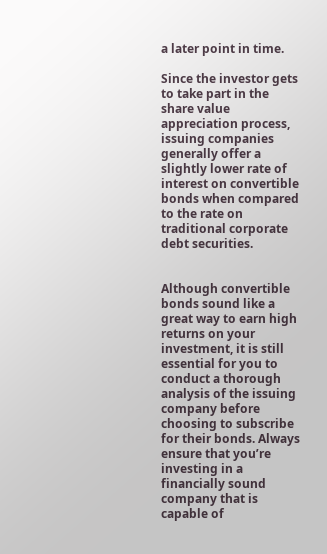a later point in time.

Since the investor gets to take part in the share value appreciation process, issuing companies generally offer a slightly lower rate of interest on convertible bonds when compared to the rate on traditional corporate debt securities.


Although convertible bonds sound like a great way to earn high returns on your investment, it is still essential for you to conduct a thorough analysis of the issuing company before choosing to subscribe for their bonds. Always ensure that you’re investing in a financially sound company that is capable of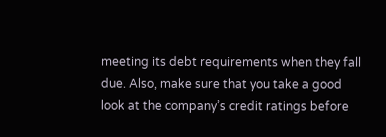meeting its debt requirements when they fall due. Also, make sure that you take a good look at the company’s credit ratings before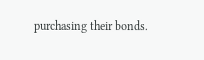purchasing their bonds.